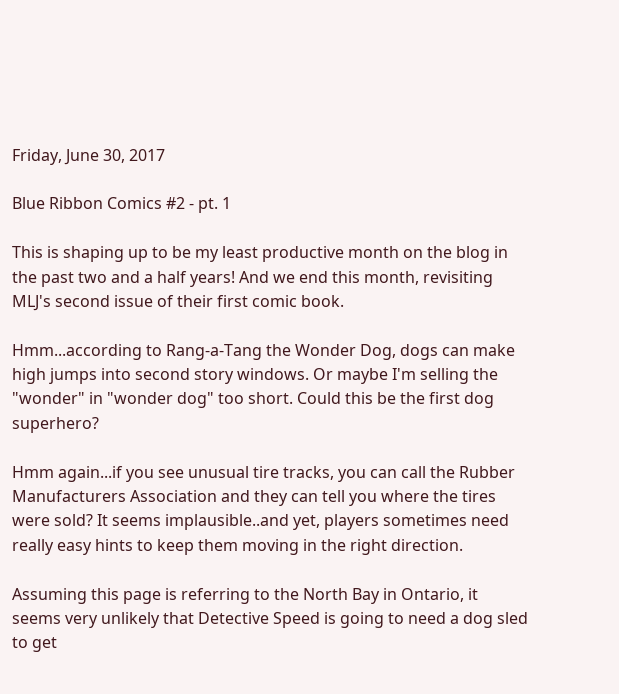Friday, June 30, 2017

Blue Ribbon Comics #2 - pt. 1

This is shaping up to be my least productive month on the blog in the past two and a half years! And we end this month, revisiting MLJ's second issue of their first comic book.

Hmm...according to Rang-a-Tang the Wonder Dog, dogs can make high jumps into second story windows. Or maybe I'm selling the "wonder" in "wonder dog" too short. Could this be the first dog superhero?

Hmm again...if you see unusual tire tracks, you can call the Rubber Manufacturers Association and they can tell you where the tires were sold? It seems implausible..and yet, players sometimes need really easy hints to keep them moving in the right direction.

Assuming this page is referring to the North Bay in Ontario, it seems very unlikely that Detective Speed is going to need a dog sled to get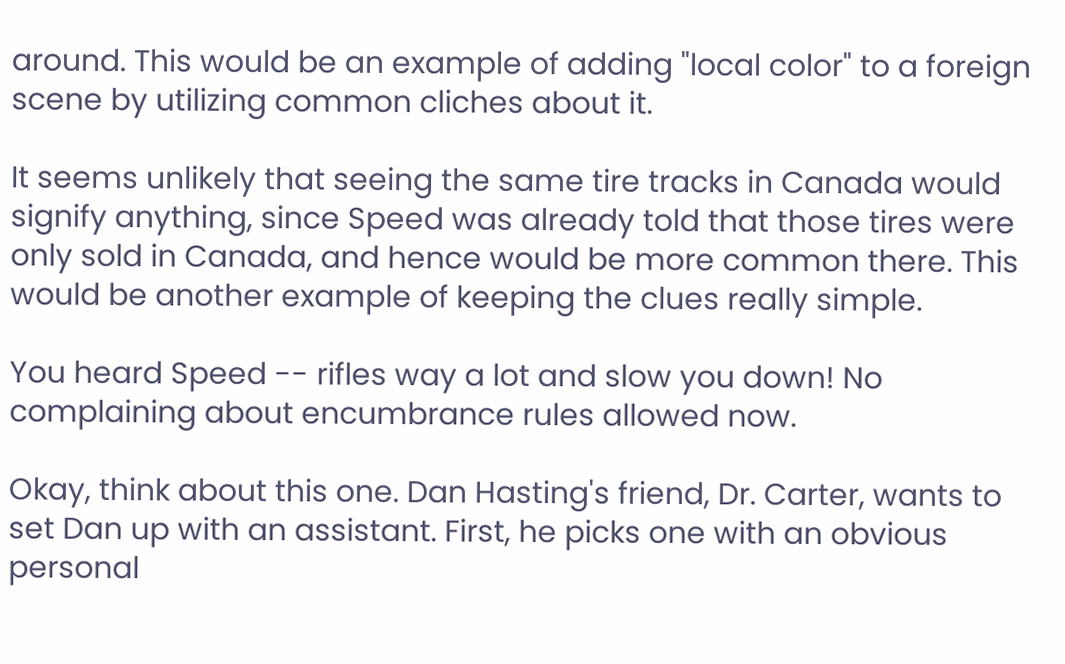around. This would be an example of adding "local color" to a foreign scene by utilizing common cliches about it.

It seems unlikely that seeing the same tire tracks in Canada would signify anything, since Speed was already told that those tires were only sold in Canada, and hence would be more common there. This would be another example of keeping the clues really simple.

You heard Speed -- rifles way a lot and slow you down! No complaining about encumbrance rules allowed now.

Okay, think about this one. Dan Hasting's friend, Dr. Carter, wants to set Dan up with an assistant. First, he picks one with an obvious personal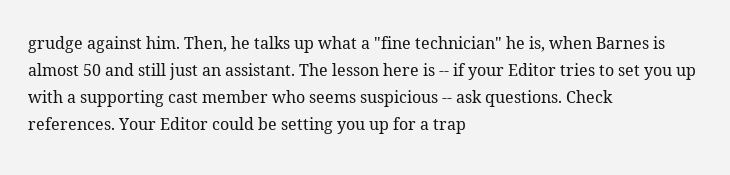grudge against him. Then, he talks up what a "fine technician" he is, when Barnes is almost 50 and still just an assistant. The lesson here is -- if your Editor tries to set you up with a supporting cast member who seems suspicious -- ask questions. Check references. Your Editor could be setting you up for a trap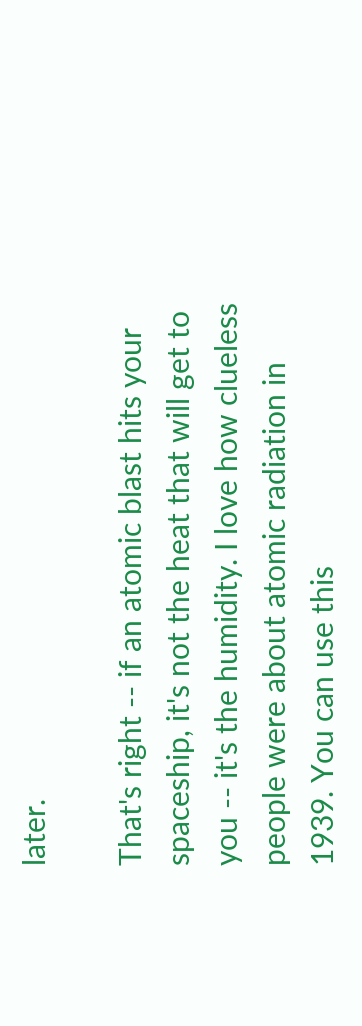later.

That's right -- if an atomic blast hits your spaceship, it's not the heat that will get to you -- it's the humidity. I love how clueless people were about atomic radiation in 1939. You can use this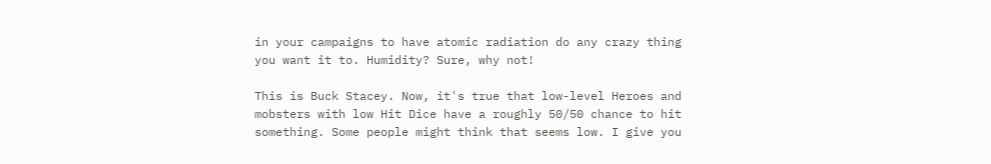in your campaigns to have atomic radiation do any crazy thing you want it to. Humidity? Sure, why not!

This is Buck Stacey. Now, it's true that low-level Heroes and mobsters with low Hit Dice have a roughly 50/50 chance to hit something. Some people might think that seems low. I give you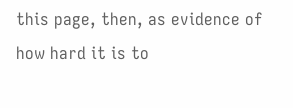this page, then, as evidence of how hard it is to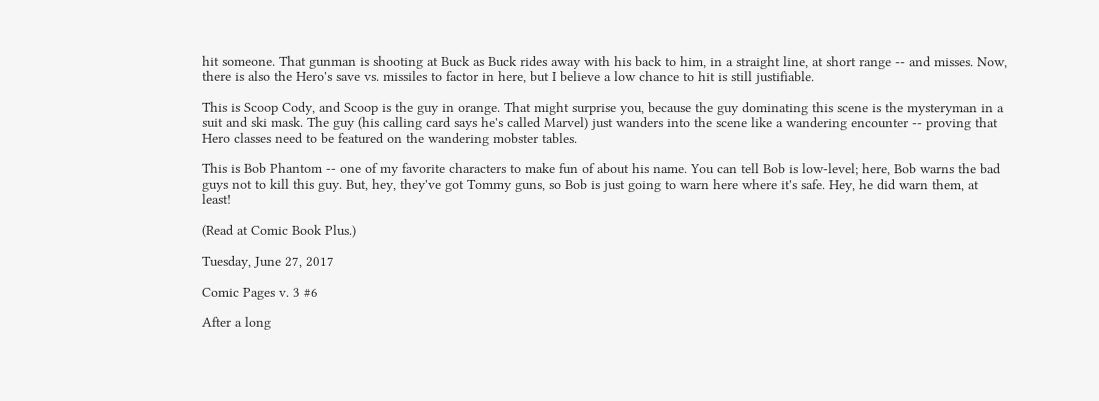hit someone. That gunman is shooting at Buck as Buck rides away with his back to him, in a straight line, at short range -- and misses. Now, there is also the Hero's save vs. missiles to factor in here, but I believe a low chance to hit is still justifiable.

This is Scoop Cody, and Scoop is the guy in orange. That might surprise you, because the guy dominating this scene is the mysteryman in a suit and ski mask. The guy (his calling card says he's called Marvel) just wanders into the scene like a wandering encounter -- proving that Hero classes need to be featured on the wandering mobster tables.

This is Bob Phantom -- one of my favorite characters to make fun of about his name. You can tell Bob is low-level; here, Bob warns the bad guys not to kill this guy. But, hey, they've got Tommy guns, so Bob is just going to warn here where it's safe. Hey, he did warn them, at least!

(Read at Comic Book Plus.)

Tuesday, June 27, 2017

Comic Pages v. 3 #6

After a long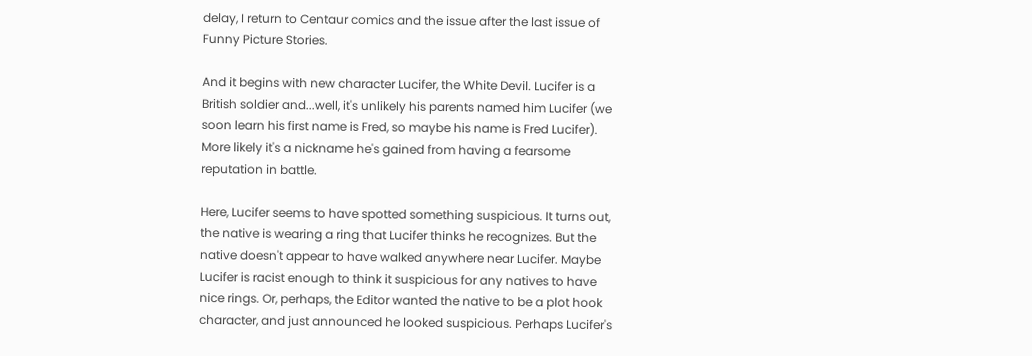delay, I return to Centaur comics and the issue after the last issue of Funny Picture Stories.

And it begins with new character Lucifer, the White Devil. Lucifer is a British soldier and...well, it's unlikely his parents named him Lucifer (we soon learn his first name is Fred, so maybe his name is Fred Lucifer).  More likely it's a nickname he's gained from having a fearsome reputation in battle.

Here, Lucifer seems to have spotted something suspicious. It turns out, the native is wearing a ring that Lucifer thinks he recognizes. But the native doesn't appear to have walked anywhere near Lucifer. Maybe Lucifer is racist enough to think it suspicious for any natives to have nice rings. Or, perhaps, the Editor wanted the native to be a plot hook character, and just announced he looked suspicious. Perhaps Lucifer's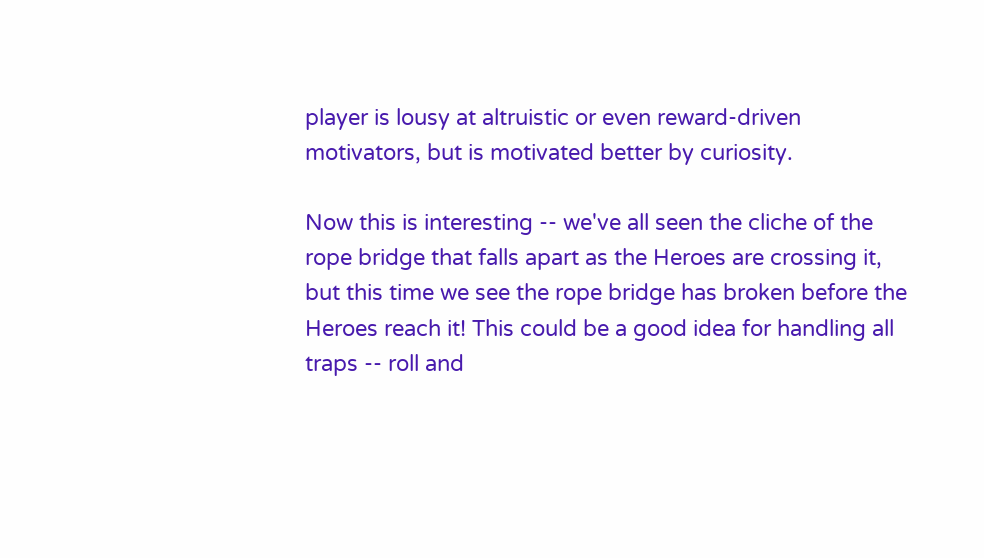player is lousy at altruistic or even reward-driven motivators, but is motivated better by curiosity.

Now this is interesting -- we've all seen the cliche of the rope bridge that falls apart as the Heroes are crossing it, but this time we see the rope bridge has broken before the Heroes reach it! This could be a good idea for handling all traps -- roll and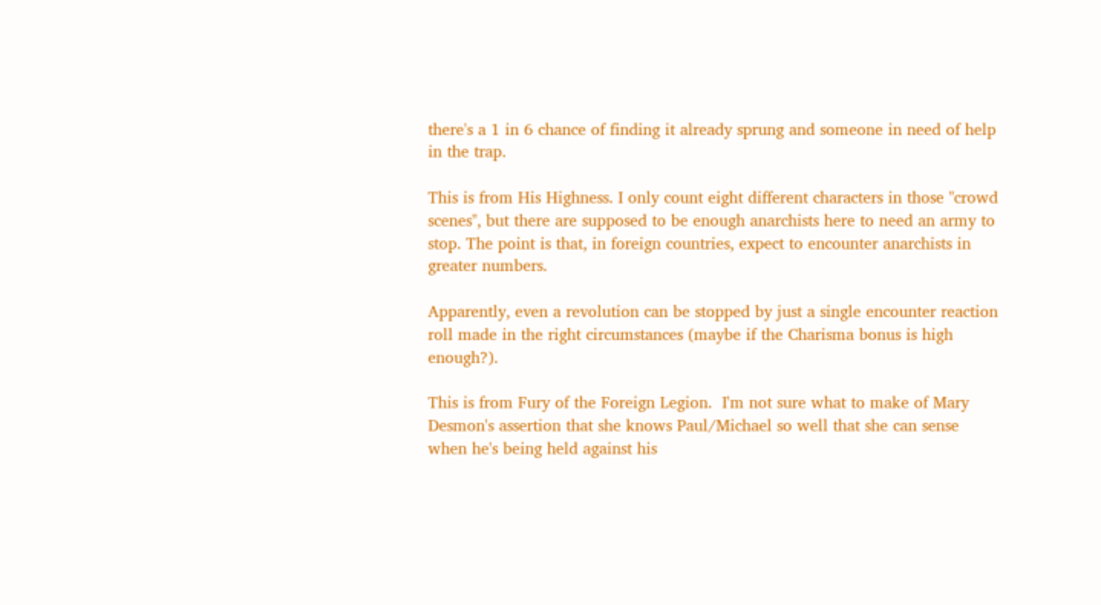there's a 1 in 6 chance of finding it already sprung and someone in need of help in the trap.

This is from His Highness. I only count eight different characters in those "crowd scenes", but there are supposed to be enough anarchists here to need an army to stop. The point is that, in foreign countries, expect to encounter anarchists in greater numbers.

Apparently, even a revolution can be stopped by just a single encounter reaction roll made in the right circumstances (maybe if the Charisma bonus is high enough?).

This is from Fury of the Foreign Legion.  I'm not sure what to make of Mary Desmon's assertion that she knows Paul/Michael so well that she can sense when he's being held against his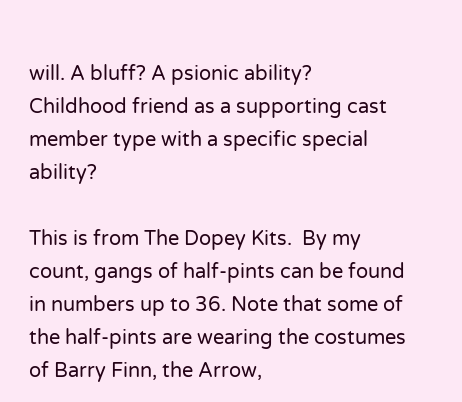will. A bluff? A psionic ability? Childhood friend as a supporting cast member type with a specific special ability?

This is from The Dopey Kits.  By my count, gangs of half-pints can be found in numbers up to 36. Note that some of the half-pints are wearing the costumes of Barry Finn, the Arrow,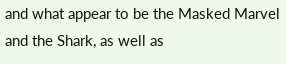and what appear to be the Masked Marvel and the Shark, as well as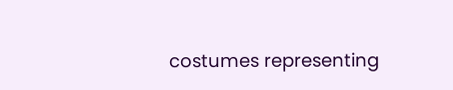costumes representing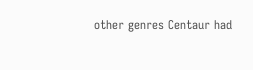other genres Centaur had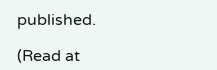published.

(Read at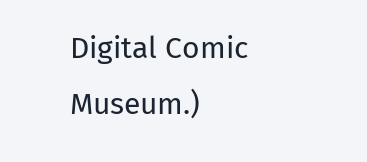Digital Comic Museum.)